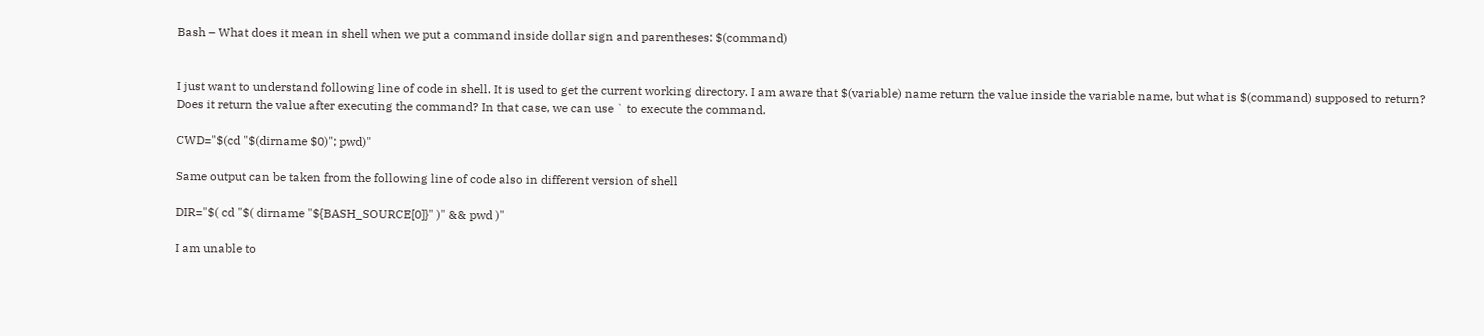Bash – What does it mean in shell when we put a command inside dollar sign and parentheses: $(command)


I just want to understand following line of code in shell. It is used to get the current working directory. I am aware that $(variable) name return the value inside the variable name, but what is $(command) supposed to return? Does it return the value after executing the command? In that case, we can use ` to execute the command.

CWD="$(cd "$(dirname $0)"; pwd)"

Same output can be taken from the following line of code also in different version of shell

DIR="$( cd "$( dirname "${BASH_SOURCE[0]}" )" && pwd )"

I am unable to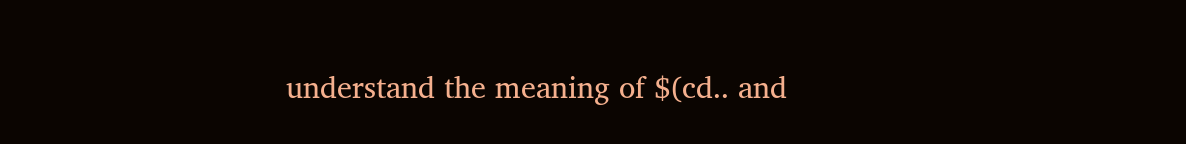understand the meaning of $(cd.. and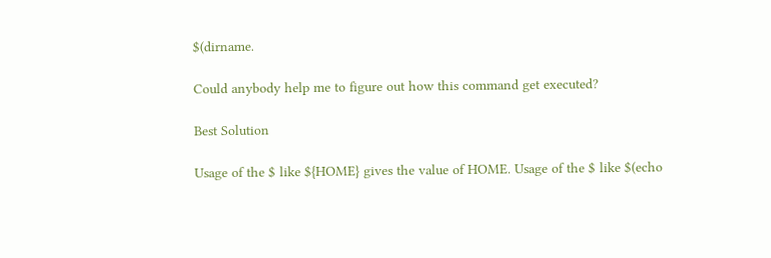$(dirname.

Could anybody help me to figure out how this command get executed?

Best Solution

Usage of the $ like ${HOME} gives the value of HOME. Usage of the $ like $(echo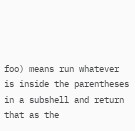foo) means run whatever is inside the parentheses in a subshell and return that as the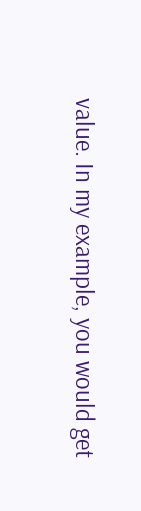value. In my example, you would get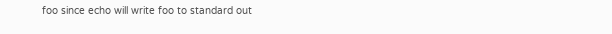foo since echo will write foo to standard out